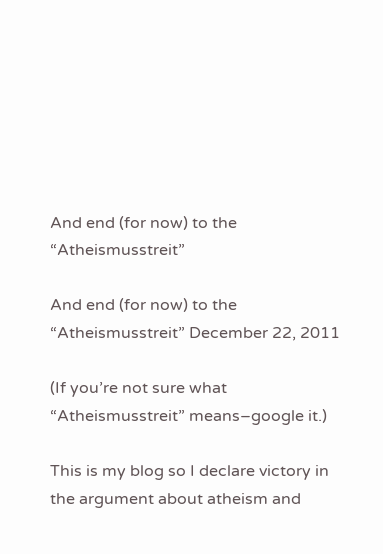And end (for now) to the “Atheismusstreit”

And end (for now) to the “Atheismusstreit” December 22, 2011

(If you’re not sure what “Atheismusstreit” means–google it.)

This is my blog so I declare victory in the argument about atheism and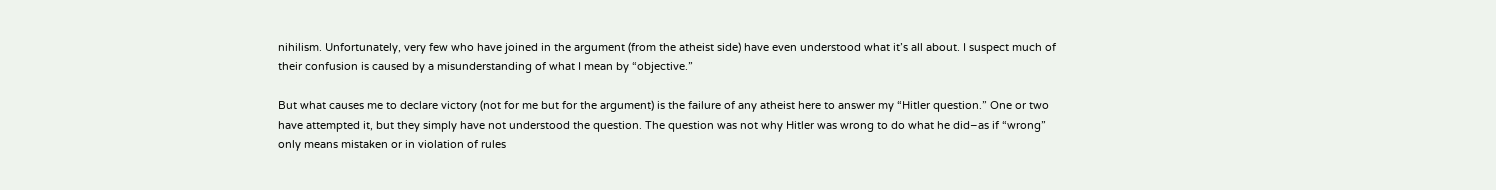nihilism. Unfortunately, very few who have joined in the argument (from the atheist side) have even understood what it’s all about. I suspect much of their confusion is caused by a misunderstanding of what I mean by “objective.”

But what causes me to declare victory (not for me but for the argument) is the failure of any atheist here to answer my “Hitler question.” One or two have attempted it, but they simply have not understood the question. The question was not why Hitler was wrong to do what he did–as if “wrong” only means mistaken or in violation of rules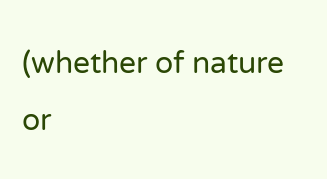(whether of nature or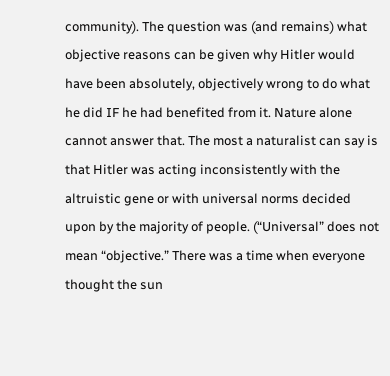community). The question was (and remains) what objective reasons can be given why Hitler would have been absolutely, objectively wrong to do what he did IF he had benefited from it. Nature alone cannot answer that. The most a naturalist can say is that Hitler was acting inconsistently with the altruistic gene or with universal norms decided upon by the majority of people. (“Universal” does not mean “objective.” There was a time when everyone thought the sun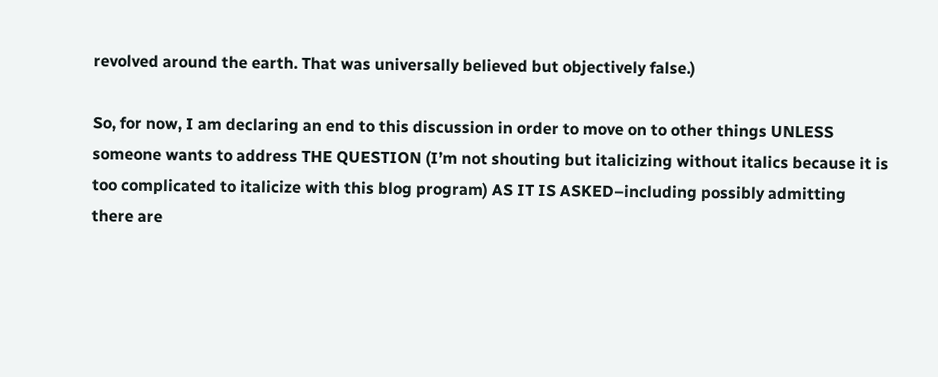revolved around the earth. That was universally believed but objectively false.)

So, for now, I am declaring an end to this discussion in order to move on to other things UNLESS someone wants to address THE QUESTION (I’m not shouting but italicizing without italics because it is too complicated to italicize with this blog program) AS IT IS ASKED–including possibly admitting there are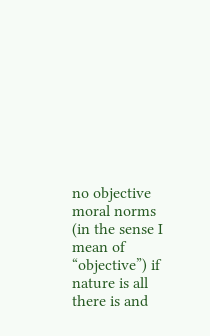no objective moral norms (in the sense I mean of “objective”) if nature is all there is and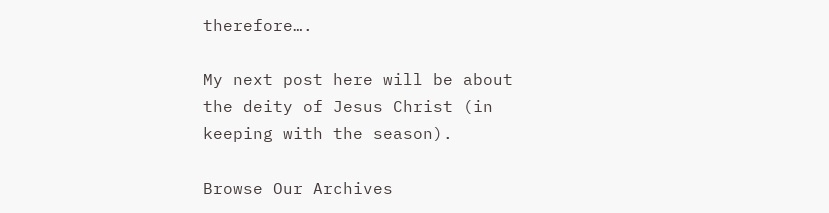therefore….

My next post here will be about the deity of Jesus Christ (in keeping with the season).

Browse Our Archives